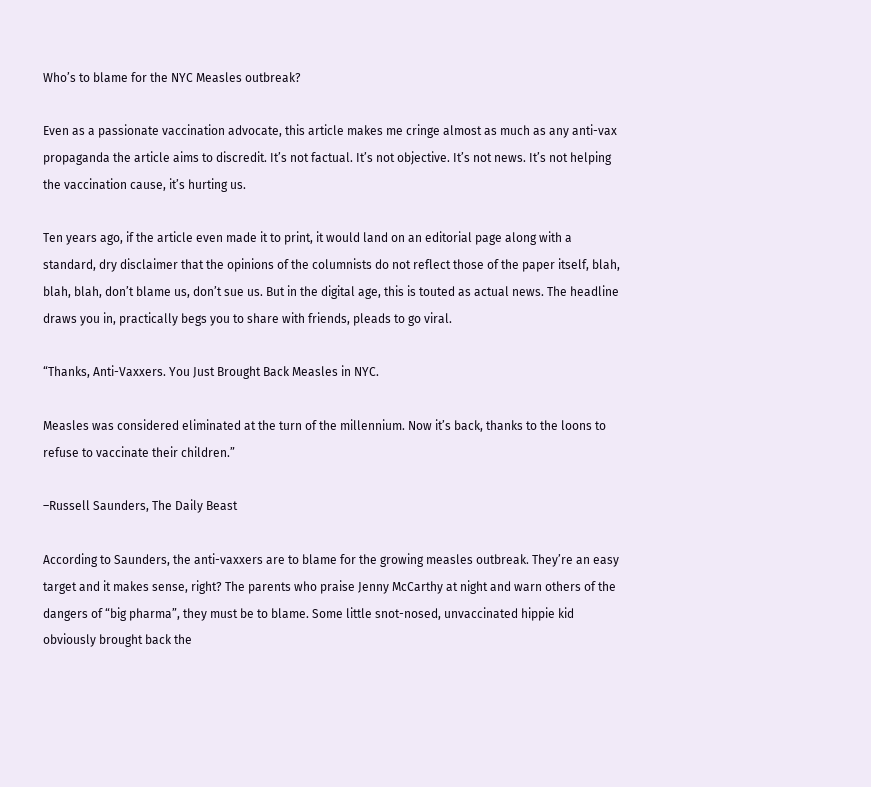Who’s to blame for the NYC Measles outbreak?

Even as a passionate vaccination advocate, this article makes me cringe almost as much as any anti-vax propaganda the article aims to discredit. It’s not factual. It’s not objective. It’s not news. It’s not helping the vaccination cause, it’s hurting us.

Ten years ago, if the article even made it to print, it would land on an editorial page along with a standard, dry disclaimer that the opinions of the columnists do not reflect those of the paper itself, blah, blah, blah, don’t blame us, don’t sue us. But in the digital age, this is touted as actual news. The headline draws you in, practically begs you to share with friends, pleads to go viral.

“Thanks, Anti-Vaxxers. You Just Brought Back Measles in NYC.

Measles was considered eliminated at the turn of the millennium. Now it’s back, thanks to the loons to refuse to vaccinate their children.”

–Russell Saunders, The Daily Beast

According to Saunders, the anti-vaxxers are to blame for the growing measles outbreak. They’re an easy target and it makes sense, right? The parents who praise Jenny McCarthy at night and warn others of the dangers of “big pharma”, they must be to blame. Some little snot-nosed, unvaccinated hippie kid obviously brought back the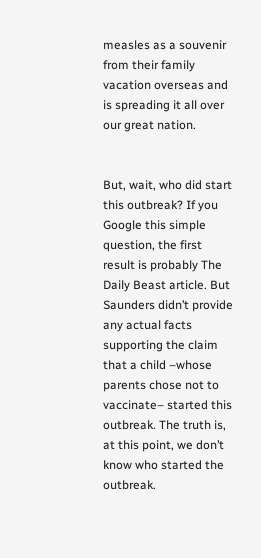measles as a souvenir from their family vacation overseas and is spreading it all over our great nation.


But, wait, who did start this outbreak? If you Google this simple question, the first result is probably The Daily Beast article. But Saunders didn’t provide any actual facts supporting the claim that a child –whose parents chose not to vaccinate– started this outbreak. The truth is, at this point, we don’t know who started the outbreak.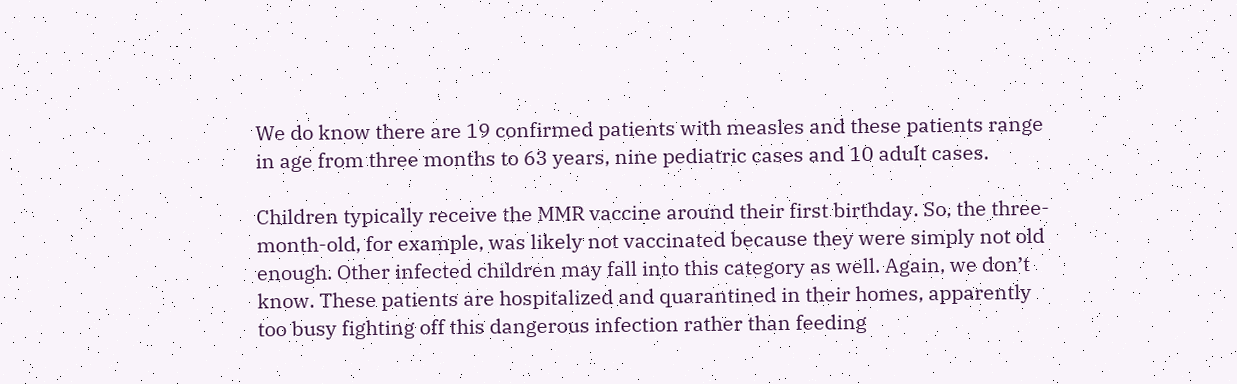We do know there are 19 confirmed patients with measles and these patients range in age from three months to 63 years, nine pediatric cases and 10 adult cases.

Children typically receive the MMR vaccine around their first birthday. So, the three-month-old, for example, was likely not vaccinated because they were simply not old enough. Other infected children may fall into this category as well. Again, we don’t know. These patients are hospitalized and quarantined in their homes, apparently too busy fighting off this dangerous infection rather than feeding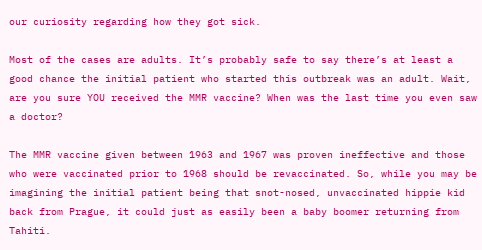our curiosity regarding how they got sick.

Most of the cases are adults. It’s probably safe to say there’s at least a good chance the initial patient who started this outbreak was an adult. Wait, are you sure YOU received the MMR vaccine? When was the last time you even saw a doctor?

The MMR vaccine given between 1963 and 1967 was proven ineffective and those who were vaccinated prior to 1968 should be revaccinated. So, while you may be imagining the initial patient being that snot-nosed, unvaccinated hippie kid back from Prague, it could just as easily been a baby boomer returning from Tahiti.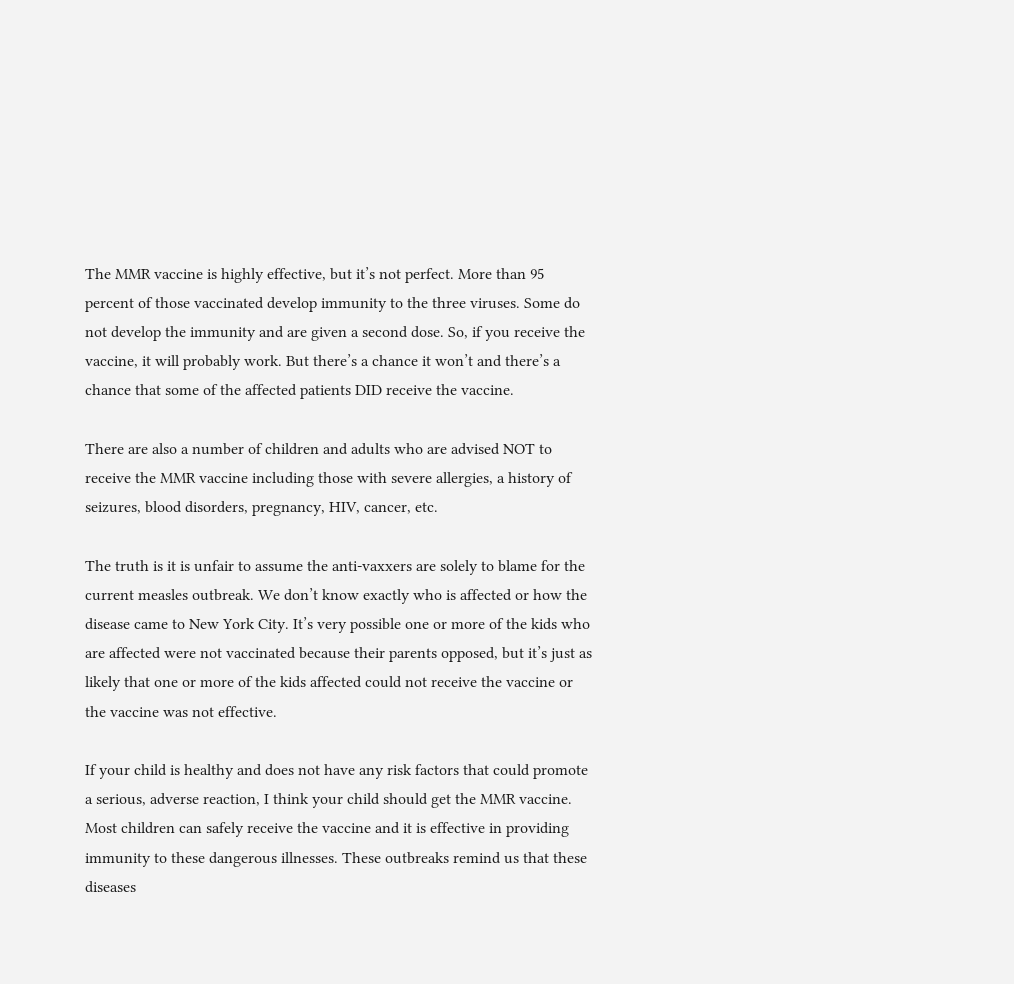The MMR vaccine is highly effective, but it’s not perfect. More than 95 percent of those vaccinated develop immunity to the three viruses. Some do not develop the immunity and are given a second dose. So, if you receive the vaccine, it will probably work. But there’s a chance it won’t and there’s a chance that some of the affected patients DID receive the vaccine.

There are also a number of children and adults who are advised NOT to receive the MMR vaccine including those with severe allergies, a history of seizures, blood disorders, pregnancy, HIV, cancer, etc.

The truth is it is unfair to assume the anti-vaxxers are solely to blame for the current measles outbreak. We don’t know exactly who is affected or how the disease came to New York City. It’s very possible one or more of the kids who are affected were not vaccinated because their parents opposed, but it’s just as likely that one or more of the kids affected could not receive the vaccine or the vaccine was not effective.

If your child is healthy and does not have any risk factors that could promote a serious, adverse reaction, I think your child should get the MMR vaccine. Most children can safely receive the vaccine and it is effective in providing immunity to these dangerous illnesses. These outbreaks remind us that these diseases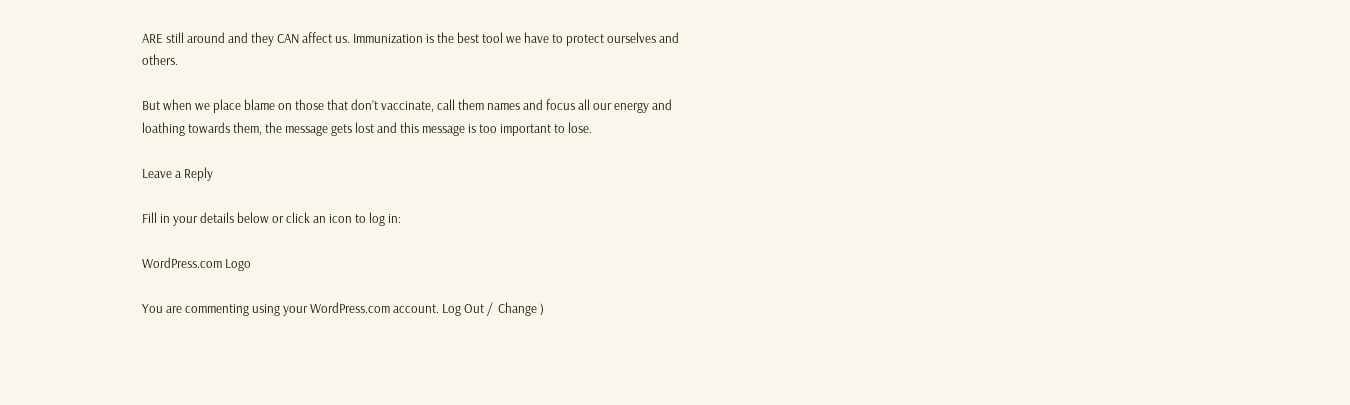ARE still around and they CAN affect us. Immunization is the best tool we have to protect ourselves and others.

But when we place blame on those that don’t vaccinate, call them names and focus all our energy and loathing towards them, the message gets lost and this message is too important to lose.

Leave a Reply

Fill in your details below or click an icon to log in:

WordPress.com Logo

You are commenting using your WordPress.com account. Log Out /  Change )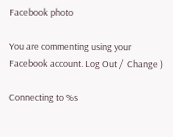Facebook photo

You are commenting using your Facebook account. Log Out /  Change )

Connecting to %s